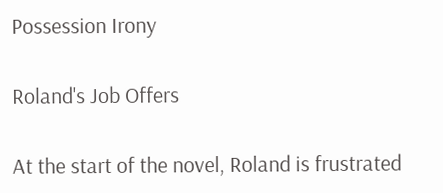Possession Irony

Roland's Job Offers

At the start of the novel, Roland is frustrated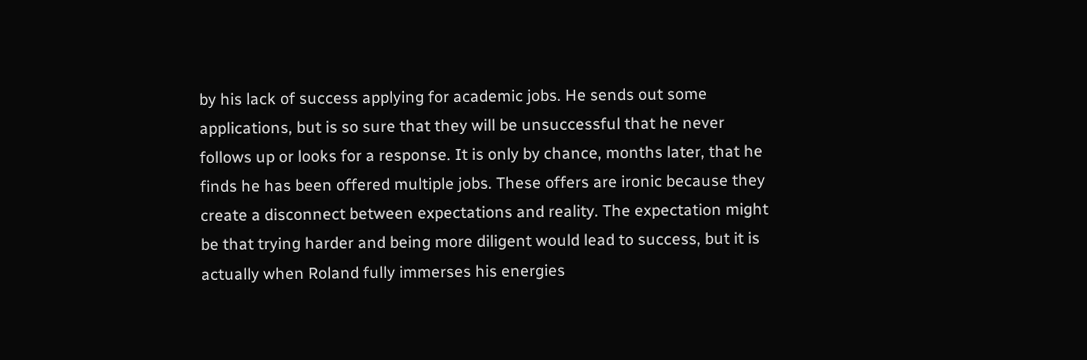by his lack of success applying for academic jobs. He sends out some applications, but is so sure that they will be unsuccessful that he never follows up or looks for a response. It is only by chance, months later, that he finds he has been offered multiple jobs. These offers are ironic because they create a disconnect between expectations and reality. The expectation might be that trying harder and being more diligent would lead to success, but it is actually when Roland fully immerses his energies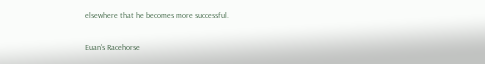elsewhere that he becomes more successful.

Euan's Racehorse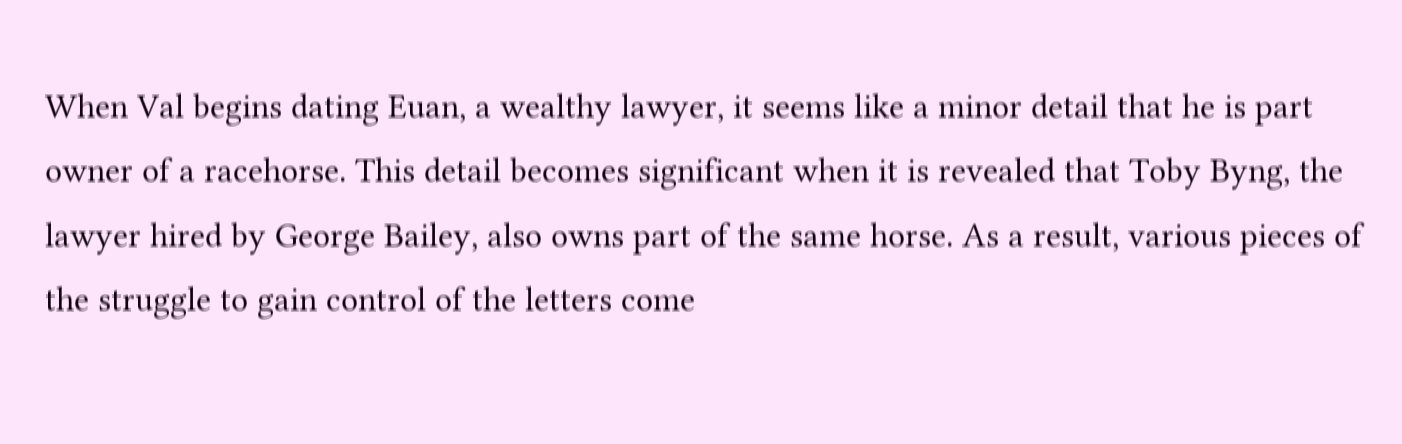When Val begins dating Euan, a wealthy lawyer, it seems like a minor detail that he is part owner of a racehorse. This detail becomes significant when it is revealed that Toby Byng, the lawyer hired by George Bailey, also owns part of the same horse. As a result, various pieces of the struggle to gain control of the letters come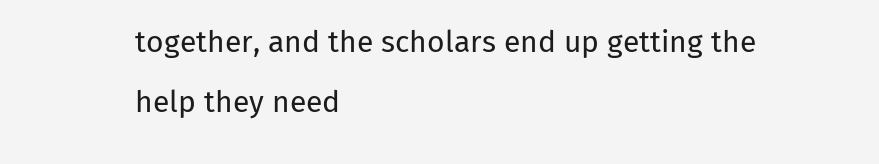together, and the scholars end up getting the help they need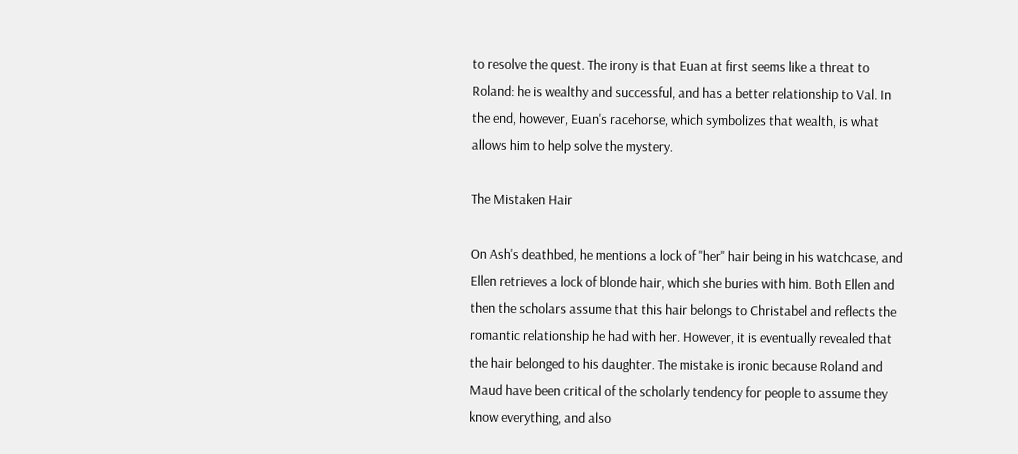to resolve the quest. The irony is that Euan at first seems like a threat to Roland: he is wealthy and successful, and has a better relationship to Val. In the end, however, Euan's racehorse, which symbolizes that wealth, is what allows him to help solve the mystery.

The Mistaken Hair

On Ash's deathbed, he mentions a lock of "her" hair being in his watchcase, and Ellen retrieves a lock of blonde hair, which she buries with him. Both Ellen and then the scholars assume that this hair belongs to Christabel and reflects the romantic relationship he had with her. However, it is eventually revealed that the hair belonged to his daughter. The mistake is ironic because Roland and Maud have been critical of the scholarly tendency for people to assume they know everything, and also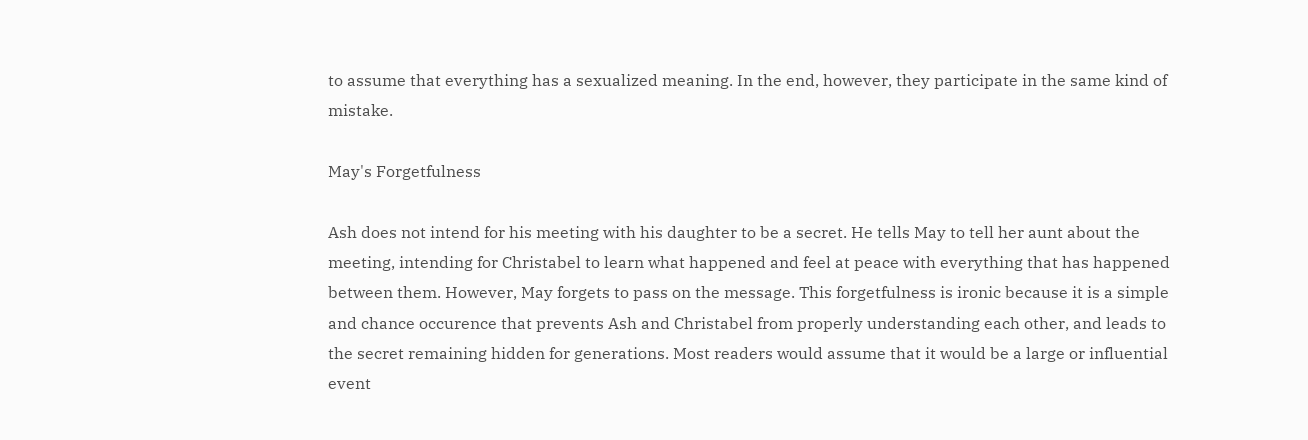to assume that everything has a sexualized meaning. In the end, however, they participate in the same kind of mistake.

May's Forgetfulness

Ash does not intend for his meeting with his daughter to be a secret. He tells May to tell her aunt about the meeting, intending for Christabel to learn what happened and feel at peace with everything that has happened between them. However, May forgets to pass on the message. This forgetfulness is ironic because it is a simple and chance occurence that prevents Ash and Christabel from properly understanding each other, and leads to the secret remaining hidden for generations. Most readers would assume that it would be a large or influential event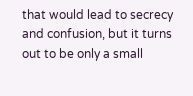that would lead to secrecy and confusion, but it turns out to be only a small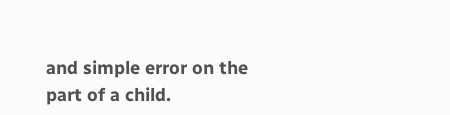and simple error on the part of a child.